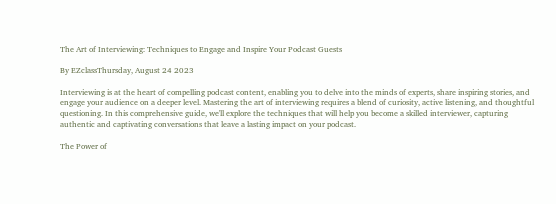The Art of Interviewing: Techniques to Engage and Inspire Your Podcast Guests

By EZclassThursday, August 24 2023

Interviewing is at the heart of compelling podcast content, enabling you to delve into the minds of experts, share inspiring stories, and engage your audience on a deeper level. Mastering the art of interviewing requires a blend of curiosity, active listening, and thoughtful questioning. In this comprehensive guide, we'll explore the techniques that will help you become a skilled interviewer, capturing authentic and captivating conversations that leave a lasting impact on your podcast.

The Power of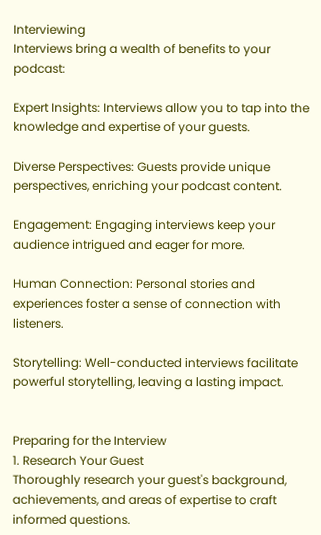Interviewing
Interviews bring a wealth of benefits to your podcast:

Expert Insights: Interviews allow you to tap into the knowledge and expertise of your guests.

Diverse Perspectives: Guests provide unique perspectives, enriching your podcast content.

Engagement: Engaging interviews keep your audience intrigued and eager for more.

Human Connection: Personal stories and experiences foster a sense of connection with listeners.

Storytelling: Well-conducted interviews facilitate powerful storytelling, leaving a lasting impact.


Preparing for the Interview
1. Research Your Guest
Thoroughly research your guest's background, achievements, and areas of expertise to craft informed questions.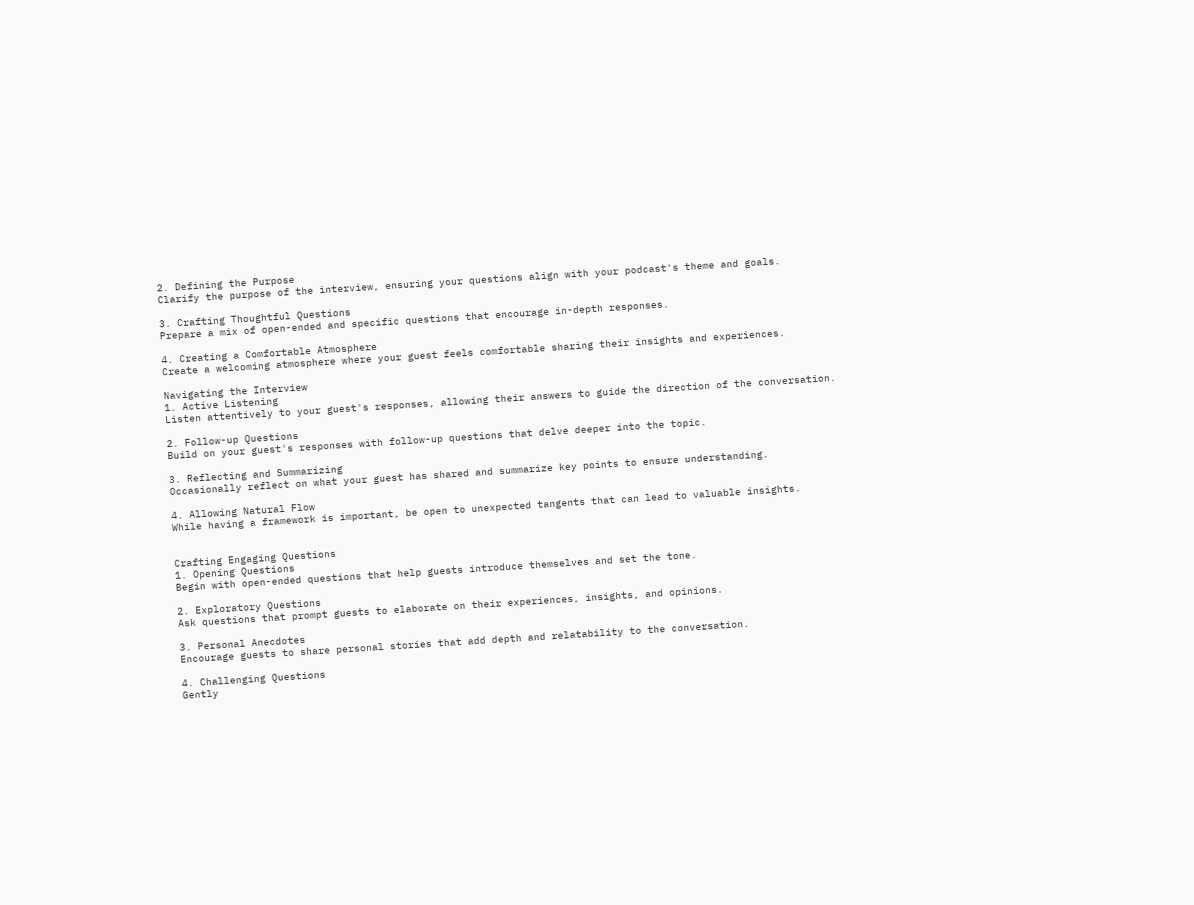2. Defining the Purpose
Clarify the purpose of the interview, ensuring your questions align with your podcast's theme and goals.

3. Crafting Thoughtful Questions
Prepare a mix of open-ended and specific questions that encourage in-depth responses.

4. Creating a Comfortable Atmosphere
Create a welcoming atmosphere where your guest feels comfortable sharing their insights and experiences.

Navigating the Interview
1. Active Listening
Listen attentively to your guest's responses, allowing their answers to guide the direction of the conversation.

2. Follow-up Questions
Build on your guest's responses with follow-up questions that delve deeper into the topic.

3. Reflecting and Summarizing
Occasionally reflect on what your guest has shared and summarize key points to ensure understanding.

4. Allowing Natural Flow
While having a framework is important, be open to unexpected tangents that can lead to valuable insights.


Crafting Engaging Questions
1. Opening Questions
Begin with open-ended questions that help guests introduce themselves and set the tone.

2. Exploratory Questions
Ask questions that prompt guests to elaborate on their experiences, insights, and opinions.

3. Personal Anecdotes
Encourage guests to share personal stories that add depth and relatability to the conversation.

4. Challenging Questions
Gently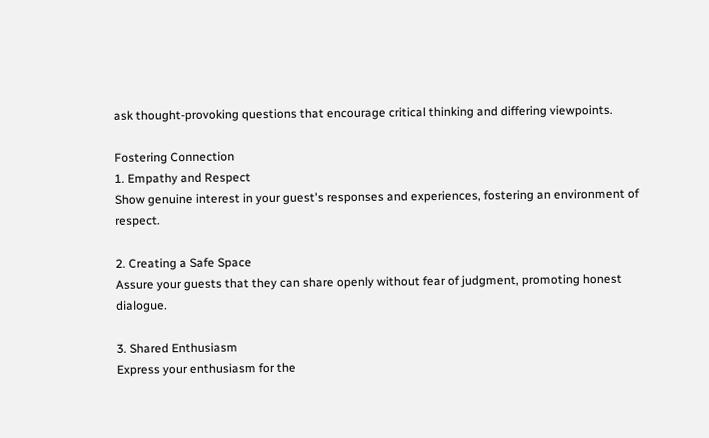ask thought-provoking questions that encourage critical thinking and differing viewpoints.

Fostering Connection
1. Empathy and Respect
Show genuine interest in your guest's responses and experiences, fostering an environment of respect.

2. Creating a Safe Space
Assure your guests that they can share openly without fear of judgment, promoting honest dialogue.

3. Shared Enthusiasm
Express your enthusiasm for the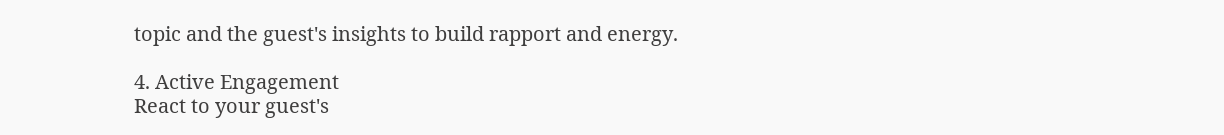topic and the guest's insights to build rapport and energy.

4. Active Engagement
React to your guest's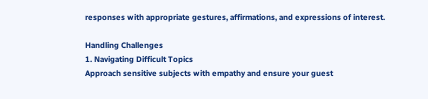responses with appropriate gestures, affirmations, and expressions of interest.

Handling Challenges
1. Navigating Difficult Topics
Approach sensitive subjects with empathy and ensure your guest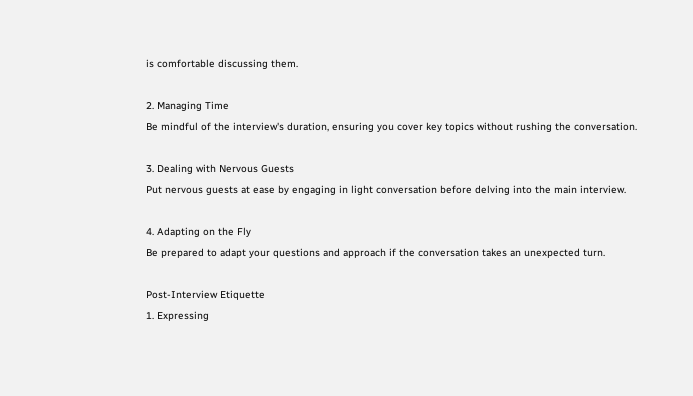is comfortable discussing them.

2. Managing Time
Be mindful of the interview's duration, ensuring you cover key topics without rushing the conversation.

3. Dealing with Nervous Guests
Put nervous guests at ease by engaging in light conversation before delving into the main interview.

4. Adapting on the Fly
Be prepared to adapt your questions and approach if the conversation takes an unexpected turn.

Post-Interview Etiquette
1. Expressing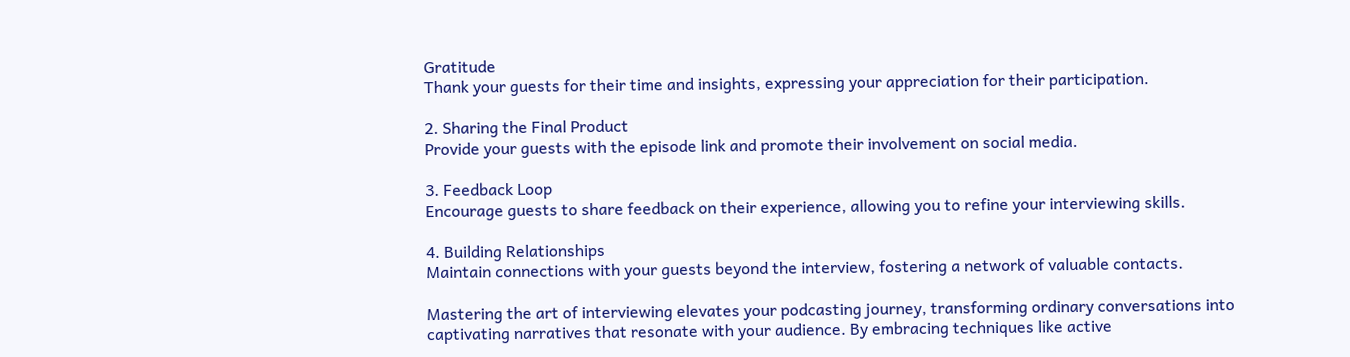Gratitude
Thank your guests for their time and insights, expressing your appreciation for their participation.

2. Sharing the Final Product
Provide your guests with the episode link and promote their involvement on social media.

3. Feedback Loop
Encourage guests to share feedback on their experience, allowing you to refine your interviewing skills.

4. Building Relationships
Maintain connections with your guests beyond the interview, fostering a network of valuable contacts.

Mastering the art of interviewing elevates your podcasting journey, transforming ordinary conversations into captivating narratives that resonate with your audience. By embracing techniques like active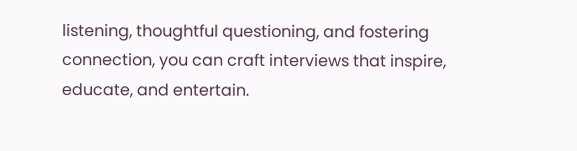listening, thoughtful questioning, and fostering connection, you can craft interviews that inspire, educate, and entertain.